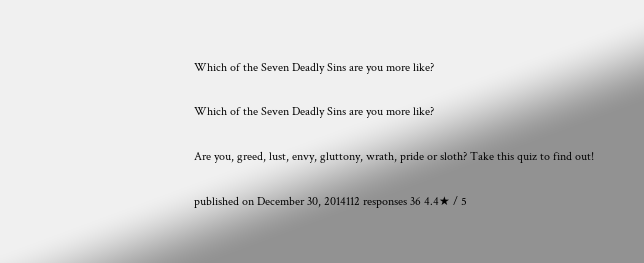Which of the Seven Deadly Sins are you more like?

Which of the Seven Deadly Sins are you more like?

Are you, greed, lust, envy, gluttony, wrath, pride or sloth? Take this quiz to find out!

published on December 30, 2014112 responses 36 4.4★ / 5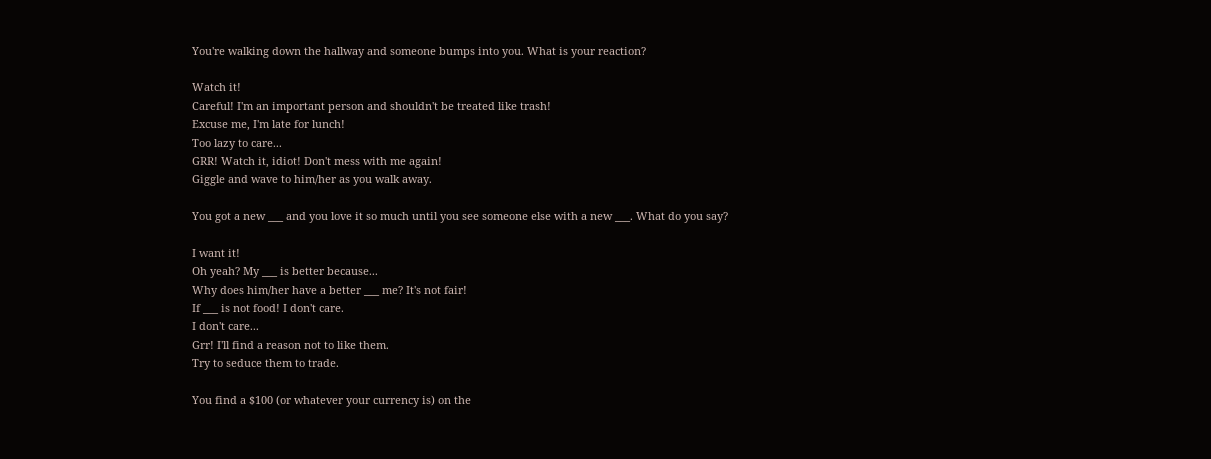You're walking down the hallway and someone bumps into you. What is your reaction?

Watch it!
Careful! I'm an important person and shouldn't be treated like trash!
Excuse me, I'm late for lunch!
Too lazy to care...
GRR! Watch it, idiot! Don't mess with me again!
Giggle and wave to him/her as you walk away.

You got a new ___ and you love it so much until you see someone else with a new ___. What do you say?

I want it!
Oh yeah? My ___ is better because...
Why does him/her have a better ___ me? It's not fair!
If ___ is not food! I don't care.
I don't care...
Grr! I'll find a reason not to like them.
Try to seduce them to trade.

You find a $100 (or whatever your currency is) on the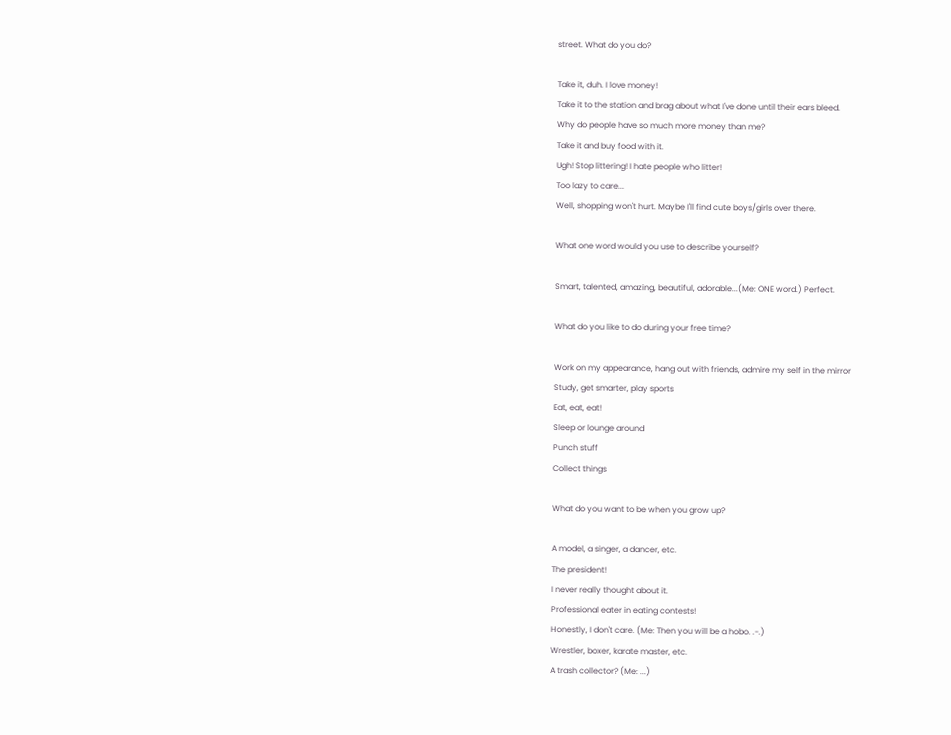street. What do you do?

Take it, duh. I love money!
Take it to the station and brag about what I've done until their ears bleed.
Why do people have so much more money than me?
Take it and buy food with it.
Ugh! Stop littering! I hate people who litter!
Too lazy to care...
Well, shopping won't hurt. Maybe I'll find cute boys/girls over there.

What one word would you use to describe yourself?

Smart, talented, amazing, beautiful, adorable...(Me: ONE word.) Perfect.

What do you like to do during your free time?

Work on my appearance, hang out with friends, admire my self in the mirror
Study, get smarter, play sports
Eat, eat, eat!
Sleep or lounge around
Punch stuff
Collect things

What do you want to be when you grow up?

A model, a singer, a dancer, etc.
The president!
I never really thought about it.
Professional eater in eating contests!
Honestly, I don't care. (Me: Then you will be a hobo. .-.)
Wrestler, boxer, karate master, etc.
A trash collector? (Me: ...)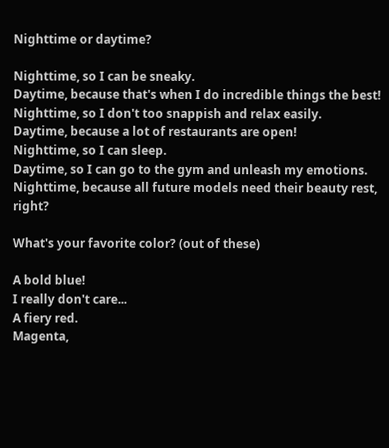Nighttime or daytime?

Nighttime, so I can be sneaky.
Daytime, because that's when I do incredible things the best!
Nighttime, so I don't too snappish and relax easily.
Daytime, because a lot of restaurants are open!
Nighttime, so I can sleep.
Daytime, so I can go to the gym and unleash my emotions.
Nighttime, because all future models need their beauty rest, right?

What's your favorite color? (out of these)

A bold blue!
I really don't care...
A fiery red.
Magenta,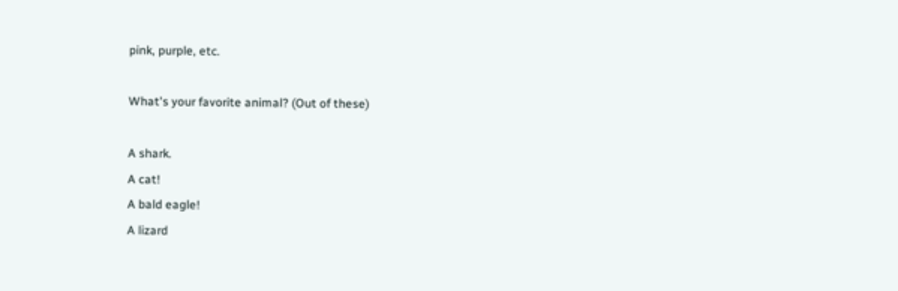pink, purple, etc.

What's your favorite animal? (Out of these)

A shark.
A cat!
A bald eagle!
A lizard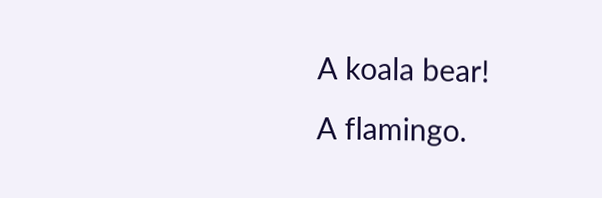A koala bear!
A flamingo.